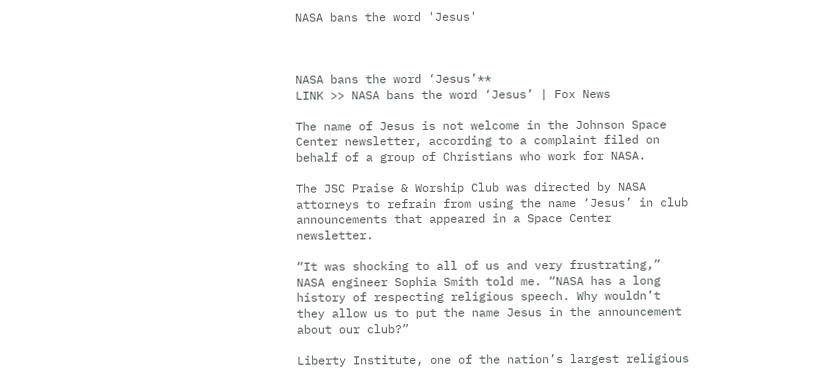NASA bans the word 'Jesus'



NASA bans the word ‘Jesus’**
LINK >> NASA bans the word ‘Jesus’ | Fox News

The name of Jesus is not welcome in the Johnson Space Center newsletter, according to a complaint filed on behalf of a group of Christians who work for NASA.

The JSC Praise & Worship Club was directed by NASA attorneys to refrain from using the name ‘Jesus’ in club announcements that appeared in a Space Center newsletter.

“It was shocking to all of us and very frustrating,” NASA engineer Sophia Smith told me. “NASA has a long history of respecting religious speech. Why wouldn’t they allow us to put the name Jesus in the announcement about our club?”

Liberty Institute, one of the nation’s largest religious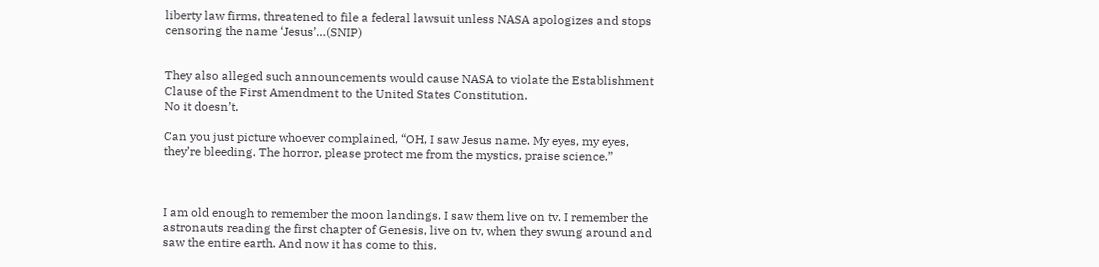liberty law firms, threatened to file a federal lawsuit unless NASA apologizes and stops censoring the name ‘Jesus’…(SNIP)


They also alleged such announcements would cause NASA to violate the Establishment Clause of the First Amendment to the United States Constitution.
No it doesn’t.

Can you just picture whoever complained, “OH, I saw Jesus name. My eyes, my eyes, they’re bleeding. The horror, please protect me from the mystics, praise science.”



I am old enough to remember the moon landings. I saw them live on tv. I remember the astronauts reading the first chapter of Genesis, live on tv, when they swung around and saw the entire earth. And now it has come to this.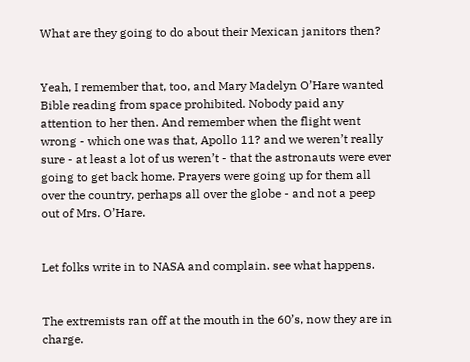What are they going to do about their Mexican janitors then?


Yeah, I remember that, too, and Mary Madelyn O’Hare wanted Bible reading from space prohibited. Nobody paid any attention to her then. And remember when the flight went wrong - which one was that, Apollo 11? and we weren’t really sure - at least a lot of us weren’t - that the astronauts were ever going to get back home. Prayers were going up for them all over the country, perhaps all over the globe - and not a peep out of Mrs. O’Hare.


Let folks write in to NASA and complain. see what happens.


The extremists ran off at the mouth in the 60’s, now they are in charge.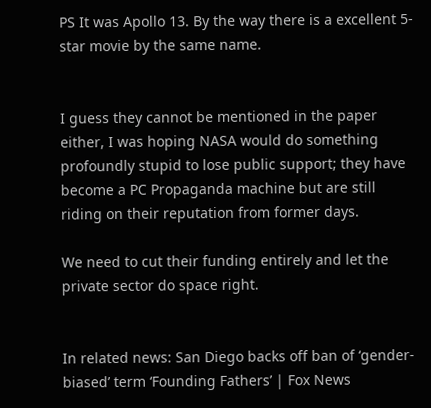PS It was Apollo 13. By the way there is a excellent 5-star movie by the same name.


I guess they cannot be mentioned in the paper either, I was hoping NASA would do something profoundly stupid to lose public support; they have become a PC Propaganda machine but are still riding on their reputation from former days.

We need to cut their funding entirely and let the private sector do space right.


In related news: San Diego backs off ban of ‘gender-biased’ term ‘Founding Fathers’ | Fox News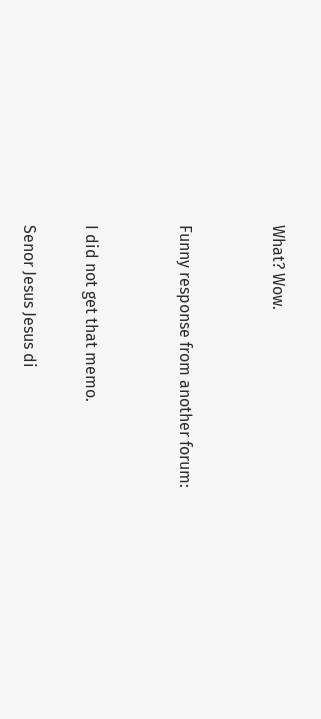What? Wow.


Funny response from another forum:


I did not get that memo.

Senor Jesus Jesus di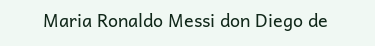Maria Ronaldo Messi don Diego de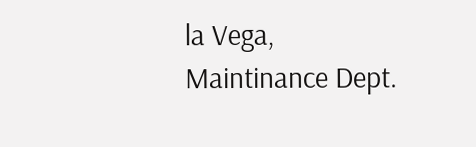la Vega,
Maintinance Dept.